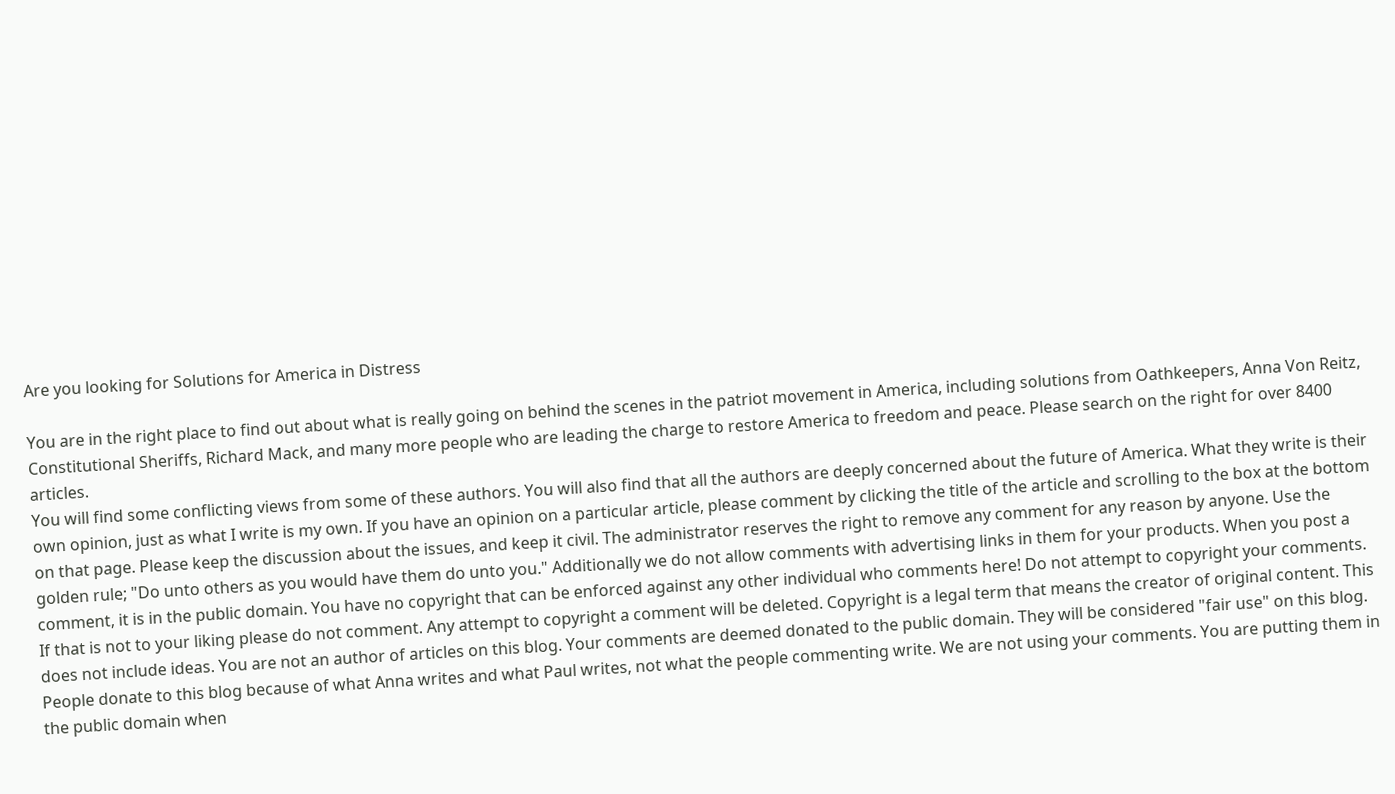Are you looking for Solutions for America in Distress

You are in the right place to find out about what is really going on behind the scenes in the patriot movement in America, including solutions from Oathkeepers, Anna Von Reitz, Constitutional Sheriffs, Richard Mack, and many more people who are leading the charge to restore America to freedom and peace. Please search on the right for over 8400 articles.
You will find some conflicting views from some of these authors. You will also find that all the authors are deeply concerned about the future of America. What they write is their own opinion, just as what I write is my own. If you have an opinion on a particular article, please comment by clicking the title of the article and scrolling to the box at the bottom on that page. Please keep the discussion about the issues, and keep it civil. The administrator reserves the right to remove any comment for any reason by anyone. Use the golden rule; "Do unto others as you would have them do unto you." Additionally we do not allow comments with advertising links in them for your products. When you post a comment, it is in the public domain. You have no copyright that can be enforced against any other individual who comments here! Do not attempt to copyright your comments. If that is not to your liking please do not comment. Any attempt to copyright a comment will be deleted. Copyright is a legal term that means the creator of original content. This does not include ideas. You are not an author of articles on this blog. Your comments are deemed donated to the public domain. They will be considered "fair use" on this blog. People donate to this blog because of what Anna writes and what Paul writes, not what the people commenting write. We are not using your comments. You are putting them in the public domain when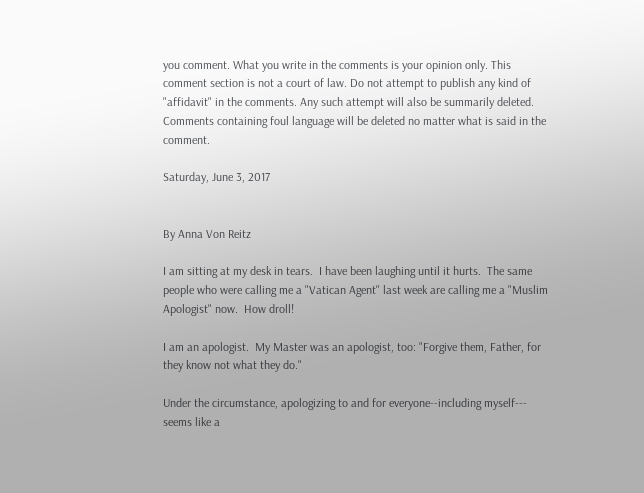you comment. What you write in the comments is your opinion only. This comment section is not a court of law. Do not attempt to publish any kind of "affidavit" in the comments. Any such attempt will also be summarily deleted. Comments containing foul language will be deleted no matter what is said in the comment.

Saturday, June 3, 2017


By Anna Von Reitz

I am sitting at my desk in tears.  I have been laughing until it hurts.  The same people who were calling me a "Vatican Agent" last week are calling me a "Muslim Apologist" now.  How droll!

I am an apologist.  My Master was an apologist, too: "Forgive them, Father, for they know not what they do."

Under the circumstance, apologizing to and for everyone--including myself--- seems like a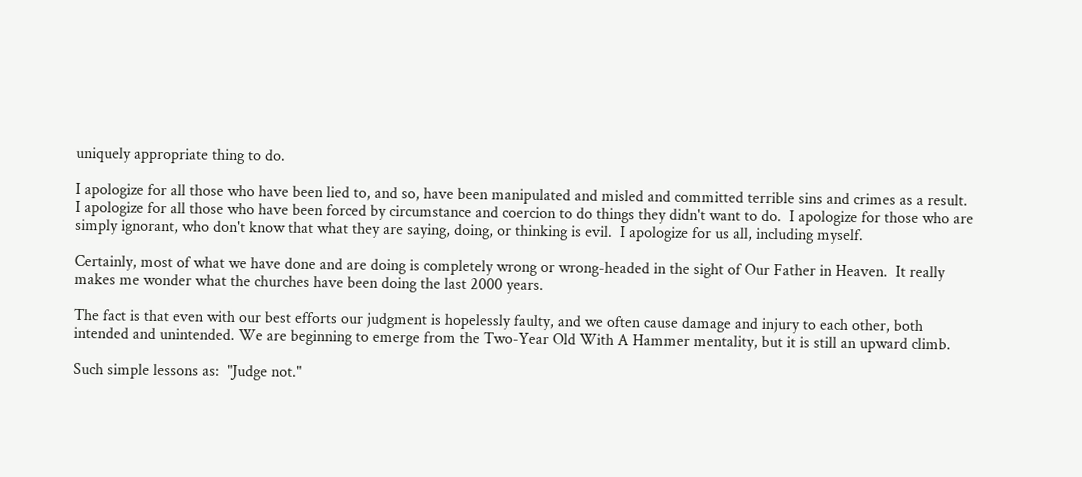uniquely appropriate thing to do.

I apologize for all those who have been lied to, and so, have been manipulated and misled and committed terrible sins and crimes as a result.  I apologize for all those who have been forced by circumstance and coercion to do things they didn't want to do.  I apologize for those who are simply ignorant, who don't know that what they are saying, doing, or thinking is evil.  I apologize for us all, including myself.

Certainly, most of what we have done and are doing is completely wrong or wrong-headed in the sight of Our Father in Heaven.  It really makes me wonder what the churches have been doing the last 2000 years.

The fact is that even with our best efforts our judgment is hopelessly faulty, and we often cause damage and injury to each other, both intended and unintended. We are beginning to emerge from the Two-Year Old With A Hammer mentality, but it is still an upward climb.

Such simple lessons as:  "Judge not."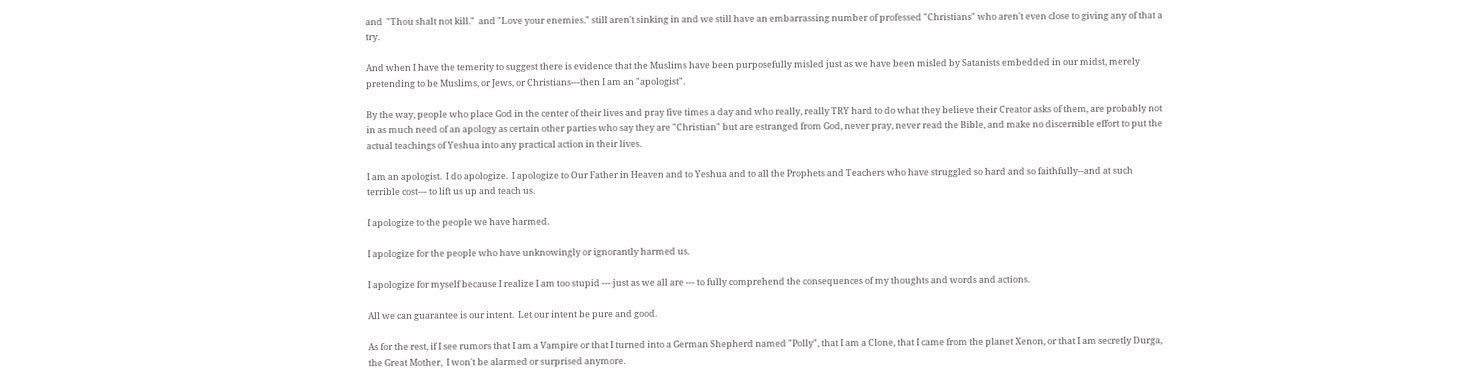and  "Thou shalt not kill."  and "Love your enemies." still aren't sinking in and we still have an embarrassing number of professed "Christians" who aren't even close to giving any of that a try.

And when I have the temerity to suggest there is evidence that the Muslims have been purposefully misled just as we have been misled by Satanists embedded in our midst, merely pretending to be Muslims, or Jews, or Christians---then I am an "apologist".

By the way, people who place God in the center of their lives and pray five times a day and who really, really TRY hard to do what they believe their Creator asks of them, are probably not in as much need of an apology as certain other parties who say they are "Christian" but are estranged from God, never pray, never read the Bible, and make no discernible effort to put the actual teachings of Yeshua into any practical action in their lives.

I am an apologist.  I do apologize.  I apologize to Our Father in Heaven and to Yeshua and to all the Prophets and Teachers who have struggled so hard and so faithfully--and at such terrible cost--- to lift us up and teach us.

I apologize to the people we have harmed.

I apologize for the people who have unknowingly or ignorantly harmed us.

I apologize for myself because I realize I am too stupid --- just as we all are --- to fully comprehend the consequences of my thoughts and words and actions.

All we can guarantee is our intent.  Let our intent be pure and good.

As for the rest, if I see rumors that I am a Vampire or that I turned into a German Shepherd named "Polly", that I am a Clone, that I came from the planet Xenon, or that I am secretly Durga, the Great Mother,  I won't be alarmed or surprised anymore.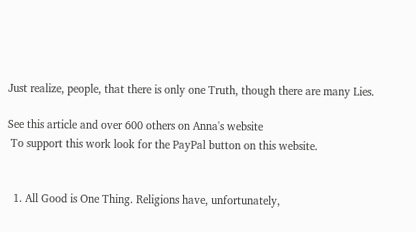Just realize, people, that there is only one Truth, though there are many Lies.

See this article and over 600 others on Anna's website
 To support this work look for the PayPal button on this website.


  1. All Good is One Thing. Religions have, unfortunately,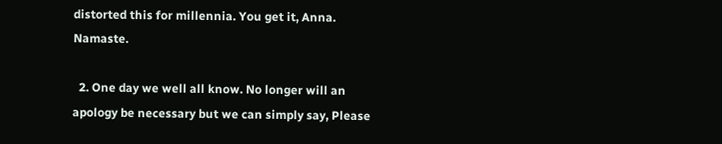distorted this for millennia. You get it, Anna. Namaste.

  2. One day we well all know. No longer will an apology be necessary but we can simply say, Please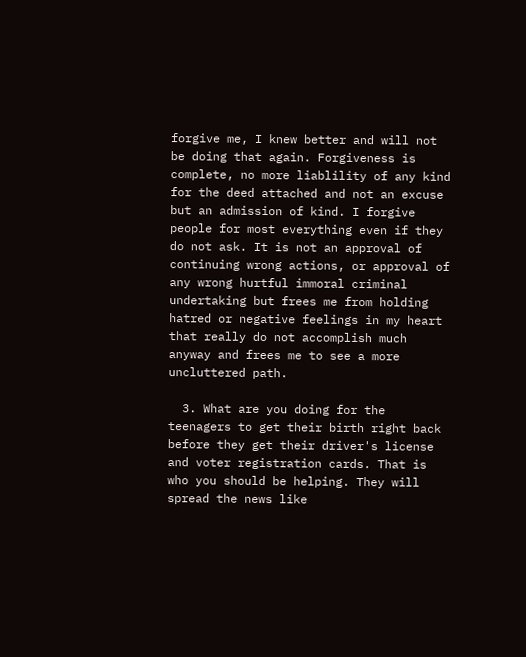forgive me, I knew better and will not be doing that again. Forgiveness is complete, no more liablility of any kind for the deed attached and not an excuse but an admission of kind. I forgive people for most everything even if they do not ask. It is not an approval of continuing wrong actions, or approval of any wrong hurtful immoral criminal undertaking but frees me from holding hatred or negative feelings in my heart that really do not accomplish much anyway and frees me to see a more uncluttered path.

  3. What are you doing for the teenagers to get their birth right back before they get their driver's license and voter registration cards. That is who you should be helping. They will spread the news like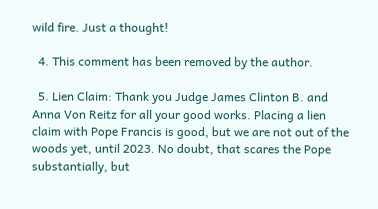wild fire. Just a thought!

  4. This comment has been removed by the author.

  5. Lien Claim: Thank you Judge James Clinton B. and Anna Von Reitz for all your good works. Placing a lien claim with Pope Francis is good, but we are not out of the woods yet, until 2023. No doubt, that scares the Pope substantially, but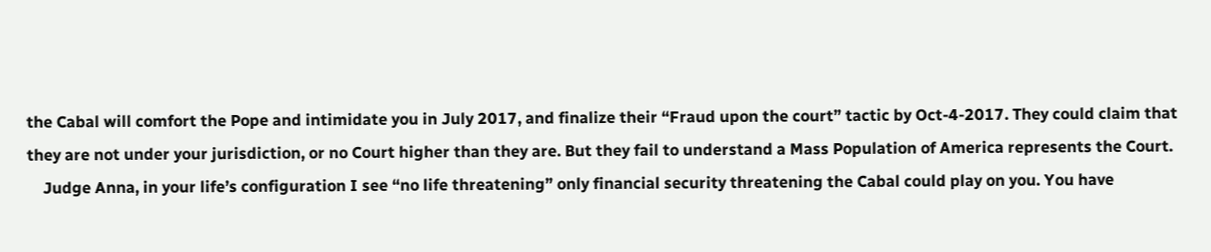the Cabal will comfort the Pope and intimidate you in July 2017, and finalize their “Fraud upon the court” tactic by Oct-4-2017. They could claim that they are not under your jurisdiction, or no Court higher than they are. But they fail to understand a Mass Population of America represents the Court.
    Judge Anna, in your life’s configuration I see “no life threatening” only financial security threatening the Cabal could play on you. You have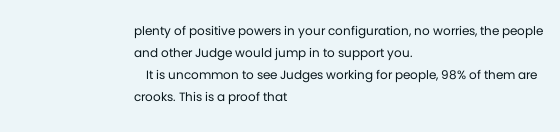plenty of positive powers in your configuration, no worries, the people and other Judge would jump in to support you.
    It is uncommon to see Judges working for people, 98% of them are crooks. This is a proof that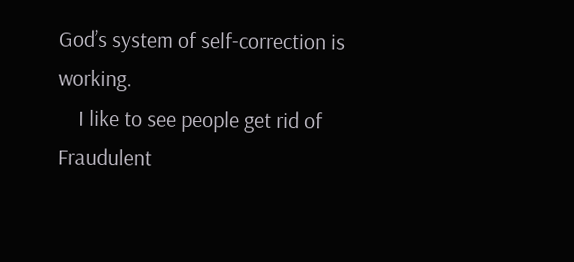God’s system of self-correction is working.
    I like to see people get rid of Fraudulent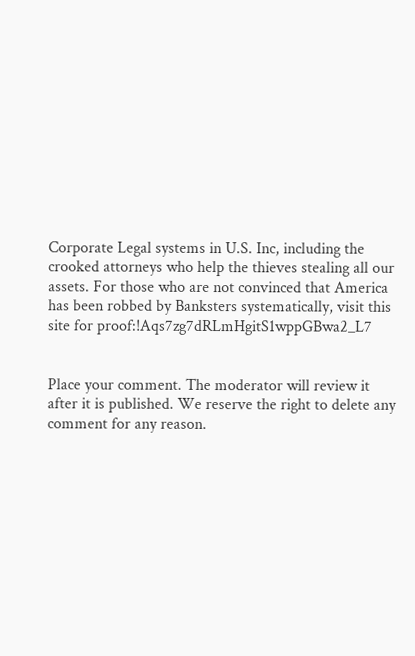Corporate Legal systems in U.S. Inc, including the crooked attorneys who help the thieves stealing all our assets. For those who are not convinced that America has been robbed by Banksters systematically, visit this site for proof:!Aqs7zg7dRLmHgitS1wppGBwa2_L7


Place your comment. The moderator will review it after it is published. We reserve the right to delete any comment for any reason.